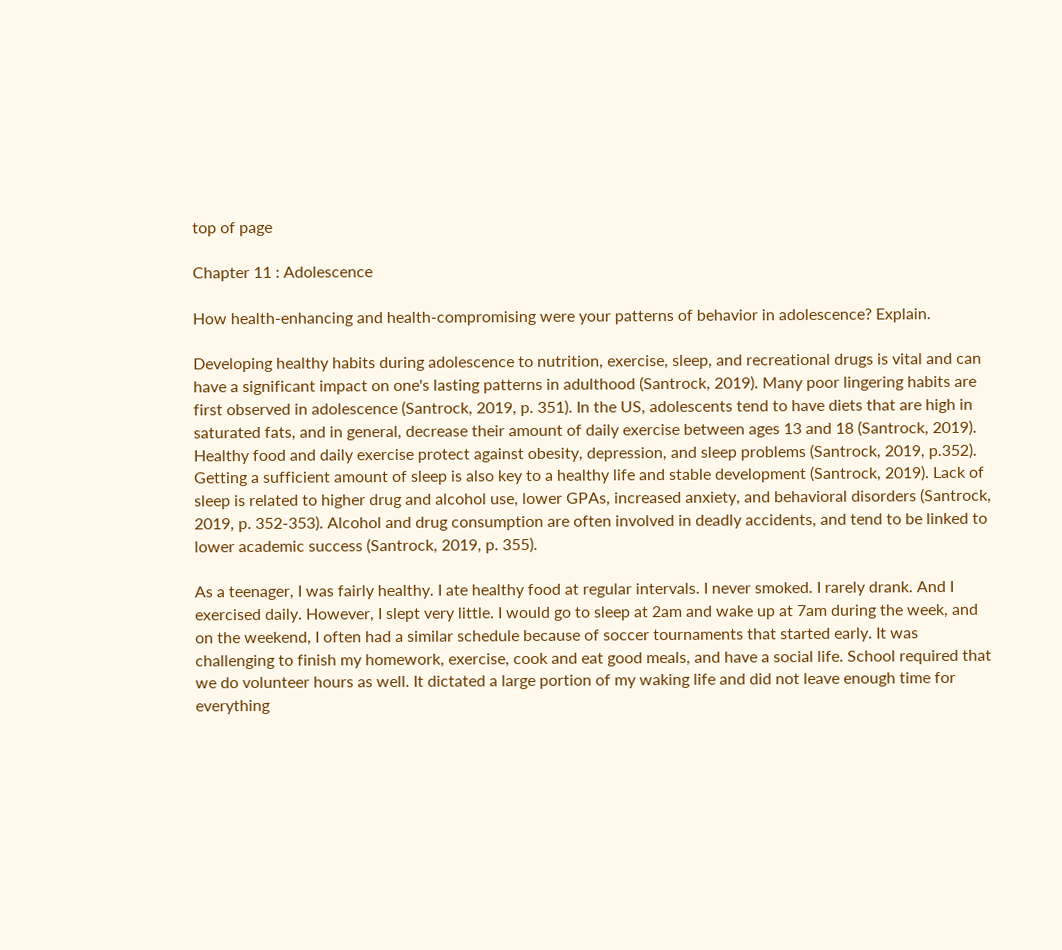top of page

Chapter 11 : Adolescence

How health-enhancing and health-compromising were your patterns of behavior in adolescence? Explain.

Developing healthy habits during adolescence to nutrition, exercise, sleep, and recreational drugs is vital and can have a significant impact on one's lasting patterns in adulthood (Santrock, 2019). Many poor lingering habits are first observed in adolescence (Santrock, 2019, p. 351). In the US, adolescents tend to have diets that are high in saturated fats, and in general, decrease their amount of daily exercise between ages 13 and 18 (Santrock, 2019). Healthy food and daily exercise protect against obesity, depression, and sleep problems (Santrock, 2019, p.352). Getting a sufficient amount of sleep is also key to a healthy life and stable development (Santrock, 2019). Lack of sleep is related to higher drug and alcohol use, lower GPAs, increased anxiety, and behavioral disorders (Santrock, 2019, p. 352-353). Alcohol and drug consumption are often involved in deadly accidents, and tend to be linked to lower academic success (Santrock, 2019, p. 355).

As a teenager, I was fairly healthy. I ate healthy food at regular intervals. I never smoked. I rarely drank. And I exercised daily. However, I slept very little. I would go to sleep at 2am and wake up at 7am during the week, and on the weekend, I often had a similar schedule because of soccer tournaments that started early. It was challenging to finish my homework, exercise, cook and eat good meals, and have a social life. School required that we do volunteer hours as well. It dictated a large portion of my waking life and did not leave enough time for everything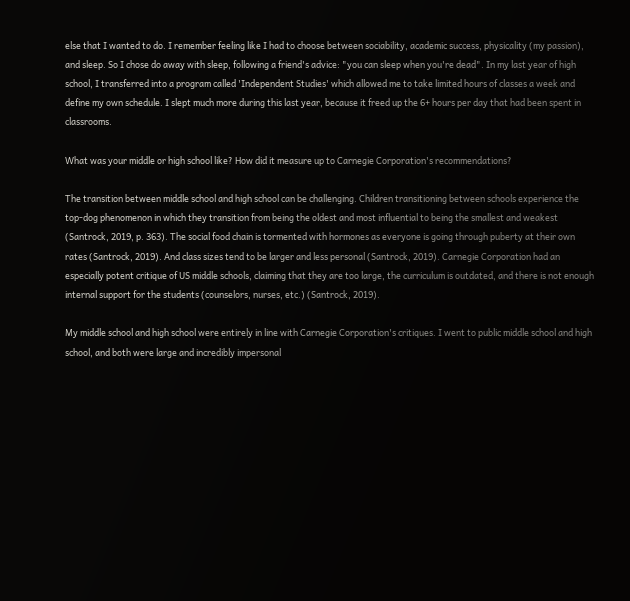else that I wanted to do. I remember feeling like I had to choose between sociability, academic success, physicality (my passion), and sleep. So I chose do away with sleep, following a friend's advice: "you can sleep when you're dead". In my last year of high school, I transferred into a program called 'Independent Studies' which allowed me to take limited hours of classes a week and define my own schedule. I slept much more during this last year, because it freed up the 6+ hours per day that had been spent in classrooms.

What was your middle or high school like? How did it measure up to Carnegie Corporation's recommendations?

The transition between middle school and high school can be challenging. Children transitioning between schools experience the top-dog phenomenon in which they transition from being the oldest and most influential to being the smallest and weakest (Santrock, 2019, p. 363). The social food chain is tormented with hormones as everyone is going through puberty at their own rates (Santrock, 2019). And class sizes tend to be larger and less personal (Santrock, 2019). Carnegie Corporation had an especially potent critique of US middle schools, claiming that they are too large, the curriculum is outdated, and there is not enough internal support for the students (counselors, nurses, etc.) (Santrock, 2019).

My middle school and high school were entirely in line with Carnegie Corporation's critiques. I went to public middle school and high school, and both were large and incredibly impersonal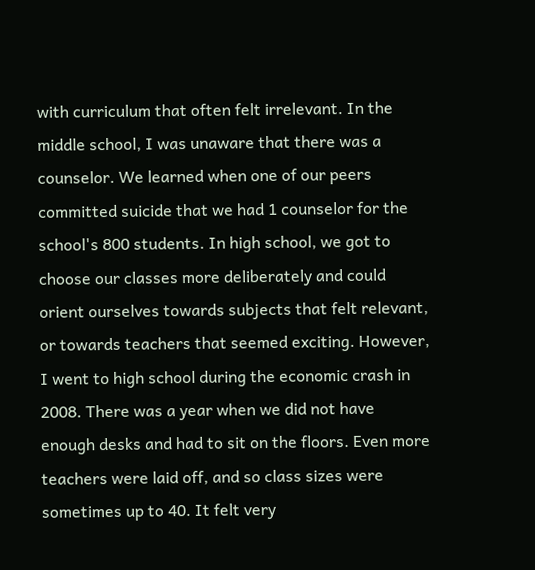with curriculum that often felt irrelevant. In the middle school, I was unaware that there was a counselor. We learned when one of our peers committed suicide that we had 1 counselor for the school's 800 students. In high school, we got to choose our classes more deliberately and could orient ourselves towards subjects that felt relevant, or towards teachers that seemed exciting. However, I went to high school during the economic crash in 2008. There was a year when we did not have enough desks and had to sit on the floors. Even more teachers were laid off, and so class sizes were sometimes up to 40. It felt very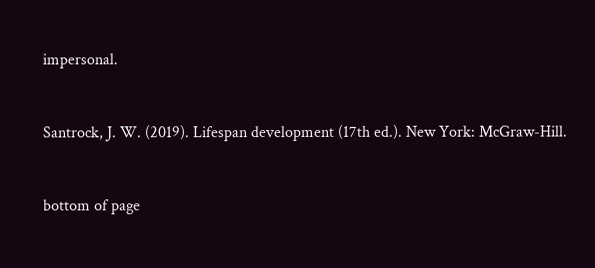impersonal.


Santrock, J. W. (2019). Lifespan development (17th ed.). New York: McGraw-Hill.


bottom of page